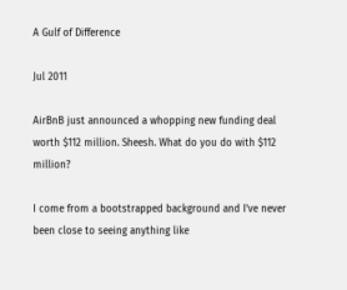A Gulf of Difference

Jul 2011

AirBnB just announced a whopping new funding deal worth $112 million. Sheesh. What do you do with $112 million?

I come from a bootstrapped background and I've never been close to seeing anything like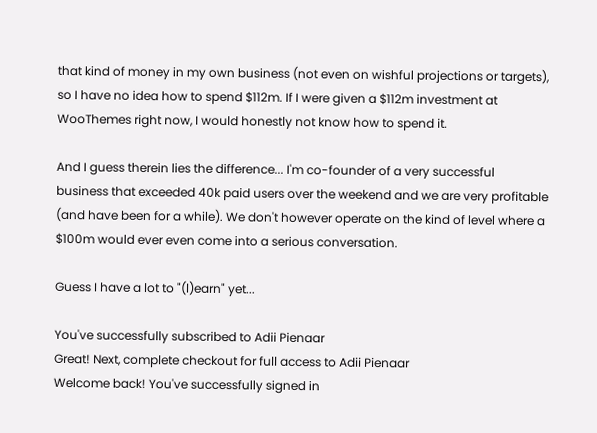that kind of money in my own business (not even on wishful projections or targets), so I have no idea how to spend $112m. If I were given a $112m investment at WooThemes right now, I would honestly not know how to spend it.

And I guess therein lies the difference... I'm co-founder of a very successful business that exceeded 40k paid users over the weekend and we are very profitable (and have been for a while). We don't however operate on the kind of level where a $100m would ever even come into a serious conversation.

Guess I have a lot to "(l)earn" yet...

You've successfully subscribed to Adii Pienaar
Great! Next, complete checkout for full access to Adii Pienaar
Welcome back! You've successfully signed in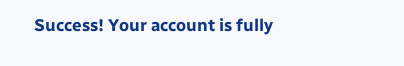Success! Your account is fully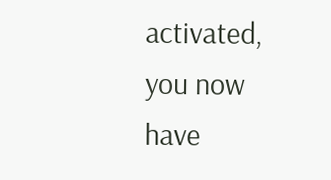activated, you now have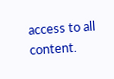access to all content.